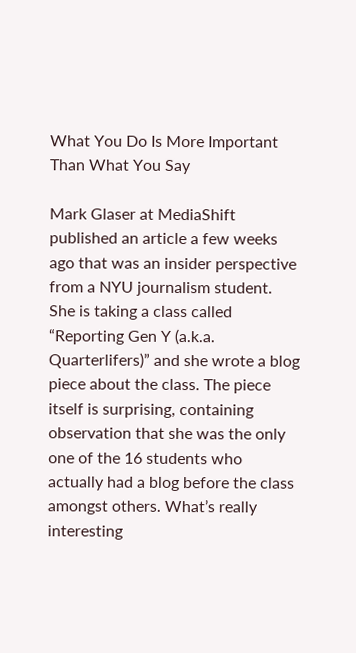What You Do Is More Important Than What You Say

Mark Glaser at MediaShift published an article a few weeks ago that was an insider perspective from a NYU journalism student. She is taking a class called “Reporting Gen Y (a.k.a. Quarterlifers)” and she wrote a blog piece about the class. The piece itself is surprising, containing observation that she was the only one of the 16 students who actually had a blog before the class amongst others. What’s really interesting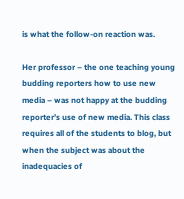is what the follow-on reaction was.

Her professor – the one teaching young budding reporters how to use new media – was not happy at the budding reporter’s use of new media. This class requires all of the students to blog, but when the subject was about the inadequacies of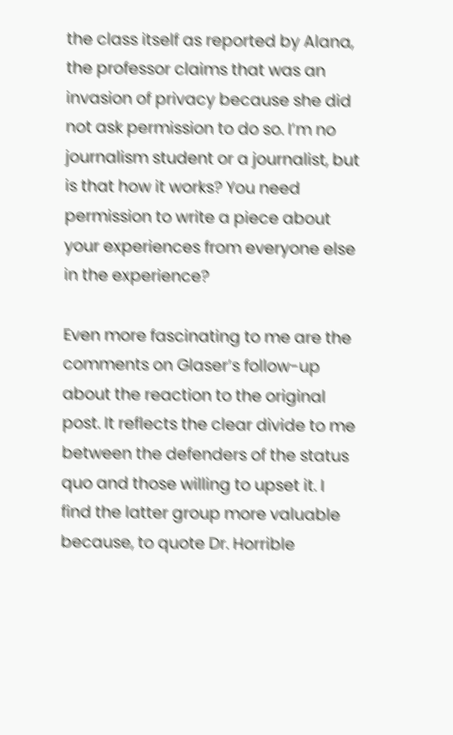the class itself as reported by Alana, the professor claims that was an invasion of privacy because she did not ask permission to do so. I’m no journalism student or a journalist, but is that how it works? You need permission to write a piece about your experiences from everyone else in the experience?

Even more fascinating to me are the comments on Glaser’s follow-up about the reaction to the original post. It reflects the clear divide to me between the defenders of the status quo and those willing to upset it. I find the latter group more valuable because, to quote Dr. Horrible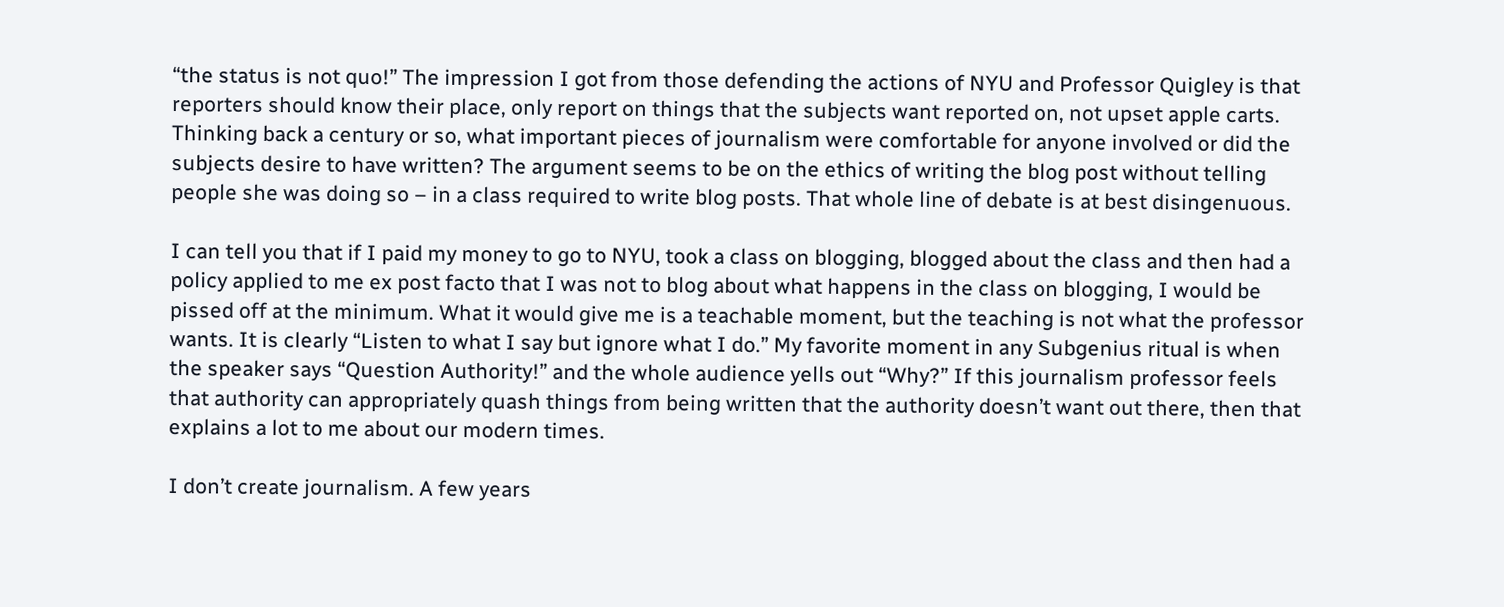“the status is not quo!” The impression I got from those defending the actions of NYU and Professor Quigley is that reporters should know their place, only report on things that the subjects want reported on, not upset apple carts. Thinking back a century or so, what important pieces of journalism were comfortable for anyone involved or did the subjects desire to have written? The argument seems to be on the ethics of writing the blog post without telling people she was doing so – in a class required to write blog posts. That whole line of debate is at best disingenuous.

I can tell you that if I paid my money to go to NYU, took a class on blogging, blogged about the class and then had a policy applied to me ex post facto that I was not to blog about what happens in the class on blogging, I would be pissed off at the minimum. What it would give me is a teachable moment, but the teaching is not what the professor wants. It is clearly “Listen to what I say but ignore what I do.” My favorite moment in any Subgenius ritual is when the speaker says “Question Authority!” and the whole audience yells out “Why?” If this journalism professor feels that authority can appropriately quash things from being written that the authority doesn’t want out there, then that explains a lot to me about our modern times.

I don’t create journalism. A few years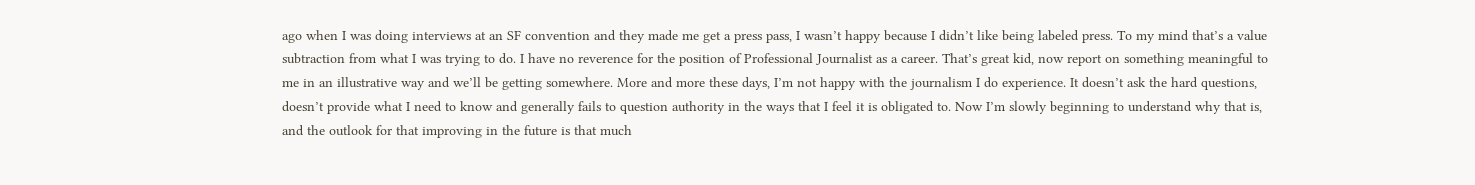ago when I was doing interviews at an SF convention and they made me get a press pass, I wasn’t happy because I didn’t like being labeled press. To my mind that’s a value subtraction from what I was trying to do. I have no reverence for the position of Professional Journalist as a career. That’s great kid, now report on something meaningful to me in an illustrative way and we’ll be getting somewhere. More and more these days, I’m not happy with the journalism I do experience. It doesn’t ask the hard questions, doesn’t provide what I need to know and generally fails to question authority in the ways that I feel it is obligated to. Now I’m slowly beginning to understand why that is, and the outlook for that improving in the future is that much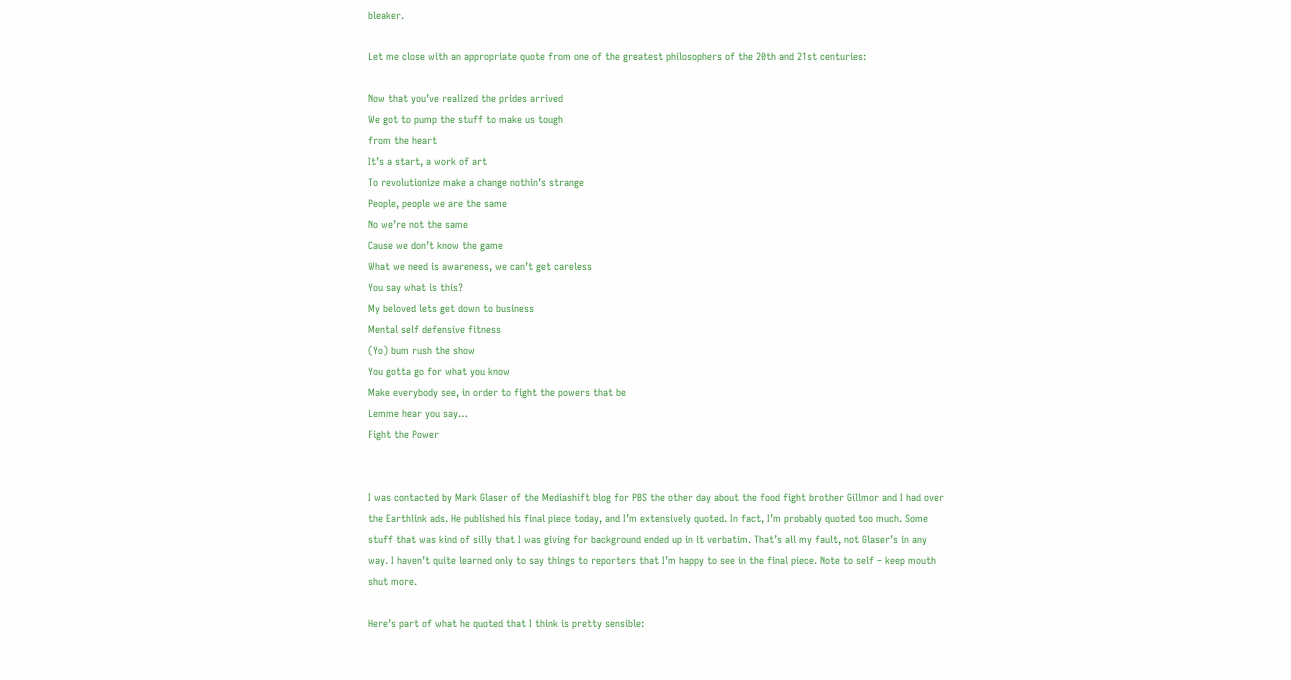bleaker.

Let me close with an appropriate quote from one of the greatest philosophers of the 20th and 21st centuries:

Now that you’ve realized the prides arrived
We got to pump the stuff to make us tough
from the heart
It’s a start, a work of art
To revolutionize make a change nothin’s strange
People, people we are the same
No we’re not the same
Cause we don’t know the game
What we need is awareness, we can’t get careless
You say what is this?
My beloved lets get down to business
Mental self defensive fitness
(Yo) bum rush the show
You gotta go for what you know
Make everybody see, in order to fight the powers that be
Lemme hear you say…
Fight the Power


I was contacted by Mark Glaser of the Mediashift blog for PBS the other day about the food fight brother Gillmor and I had over the Earthlink ads. He published his final piece today, and I’m extensively quoted. In fact, I’m probably quoted too much. Some stuff that was kind of silly that I was giving for background ended up in it verbatim. That’s all my fault, not Glaser’s in any way. I haven’t quite learned only to say things to reporters that I’m happy to see in the final piece. Note to self – keep mouth shut more.

Here’s part of what he quoted that I think is pretty sensible: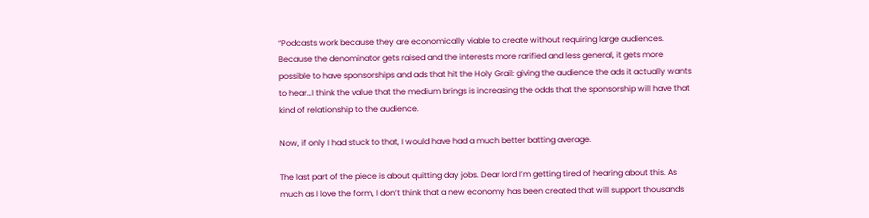“Podcasts work because they are economically viable to create without requiring large audiences. Because the denominator gets raised and the interests more rarified and less general, it gets more possible to have sponsorships and ads that hit the Holy Grail: giving the audience the ads it actually wants to hear…I think the value that the medium brings is increasing the odds that the sponsorship will have that kind of relationship to the audience.

Now, if only I had stuck to that, I would have had a much better batting average.

The last part of the piece is about quitting day jobs. Dear lord I’m getting tired of hearing about this. As much as I love the form, I don’t think that a new economy has been created that will support thousands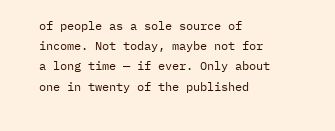of people as a sole source of income. Not today, maybe not for a long time — if ever. Only about one in twenty of the published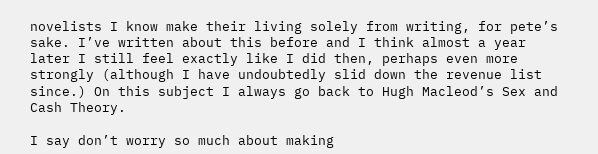novelists I know make their living solely from writing, for pete’s sake. I’ve written about this before and I think almost a year later I still feel exactly like I did then, perhaps even more strongly (although I have undoubtedly slid down the revenue list since.) On this subject I always go back to Hugh Macleod’s Sex and Cash Theory.

I say don’t worry so much about making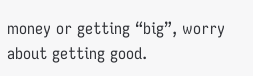money or getting “big”, worry about getting good.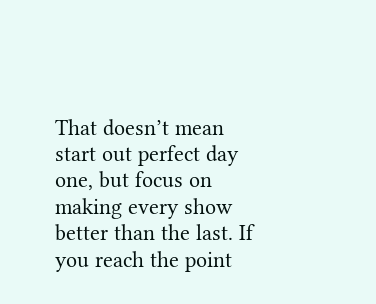That doesn’t mean start out perfect day one, but focus on making every show better than the last. If you reach the point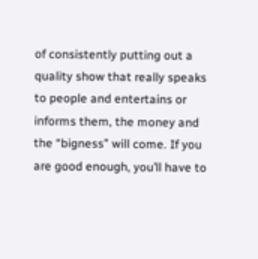of consistently putting out a quality show that really speaks to people and entertains or informs them, the money and the “bigness” will come. If you are good enough, you’ll have to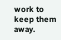work to keep them away.